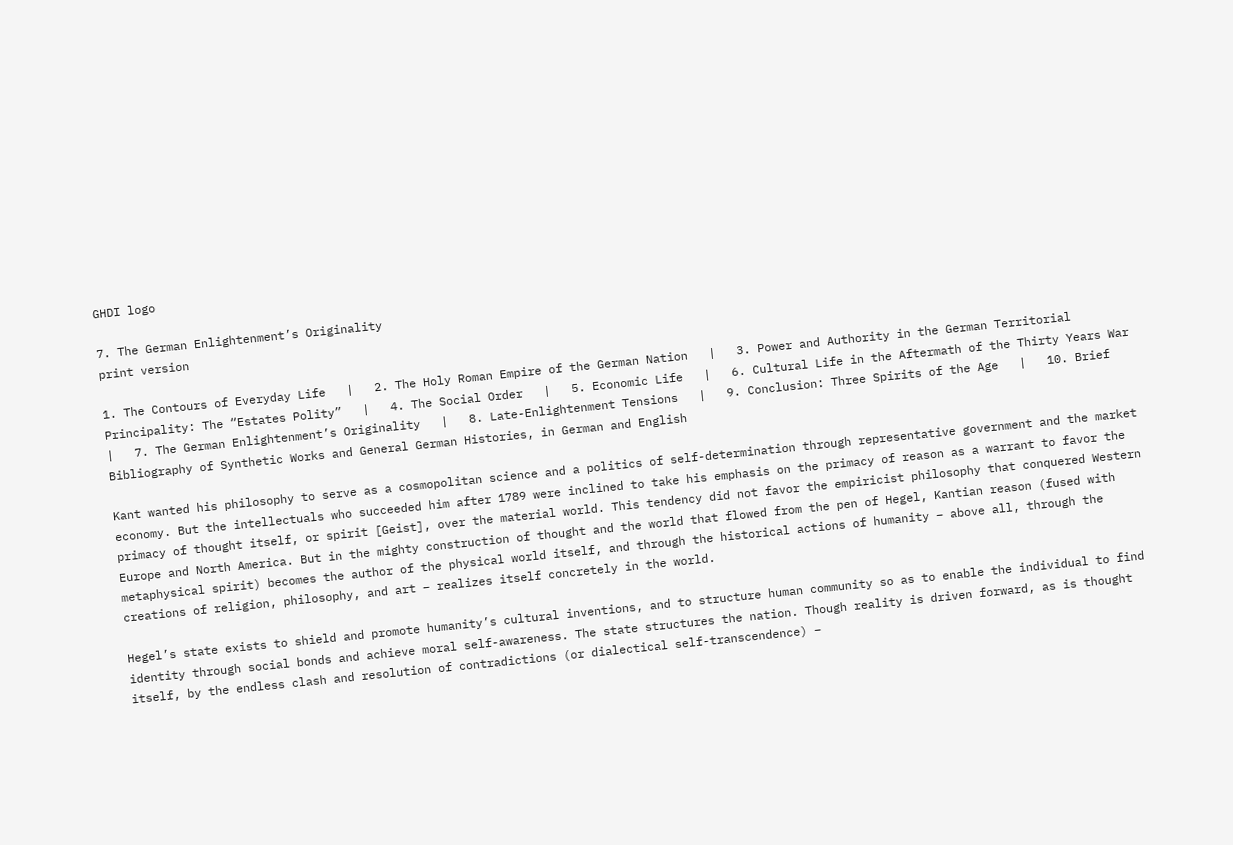GHDI logo

7. The German Enlightenment’s Originality
print version

1. The Contours of Everyday Life   |   2. The Holy Roman Empire of the German Nation   |   3. Power and Authority in the German Territorial Principality: The “Estates Polity”   |   4. The Social Order   |   5. Economic Life   |   6. Cultural Life in the Aftermath of the Thirty Years War   |   7. The German Enlightenment’s Originality   |   8. Late-Enlightenment Tensions   |   9. Conclusion: Three Spirits of the Age   |   10. Brief Bibliography of Synthetic Works and General German Histories, in German and English

Kant wanted his philosophy to serve as a cosmopolitan science and a politics of self-determination through representative government and the market economy. But the intellectuals who succeeded him after 1789 were inclined to take his emphasis on the primacy of reason as a warrant to favor the primacy of thought itself, or spirit [Geist], over the material world. This tendency did not favor the empiricist philosophy that conquered Western Europe and North America. But in the mighty construction of thought and the world that flowed from the pen of Hegel, Kantian reason (fused with metaphysical spirit) becomes the author of the physical world itself, and through the historical actions of humanity – above all, through the creations of religion, philosophy, and art – realizes itself concretely in the world.

Hegel’s state exists to shield and promote humanity’s cultural inventions, and to structure human community so as to enable the individual to find identity through social bonds and achieve moral self-awareness. The state structures the nation. Though reality is driven forward, as is thought itself, by the endless clash and resolution of contradictions (or dialectical self-transcendence) –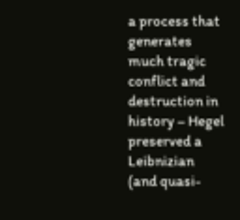a process that generates much tragic conflict and destruction in history – Hegel preserved a Leibnizian (and quasi-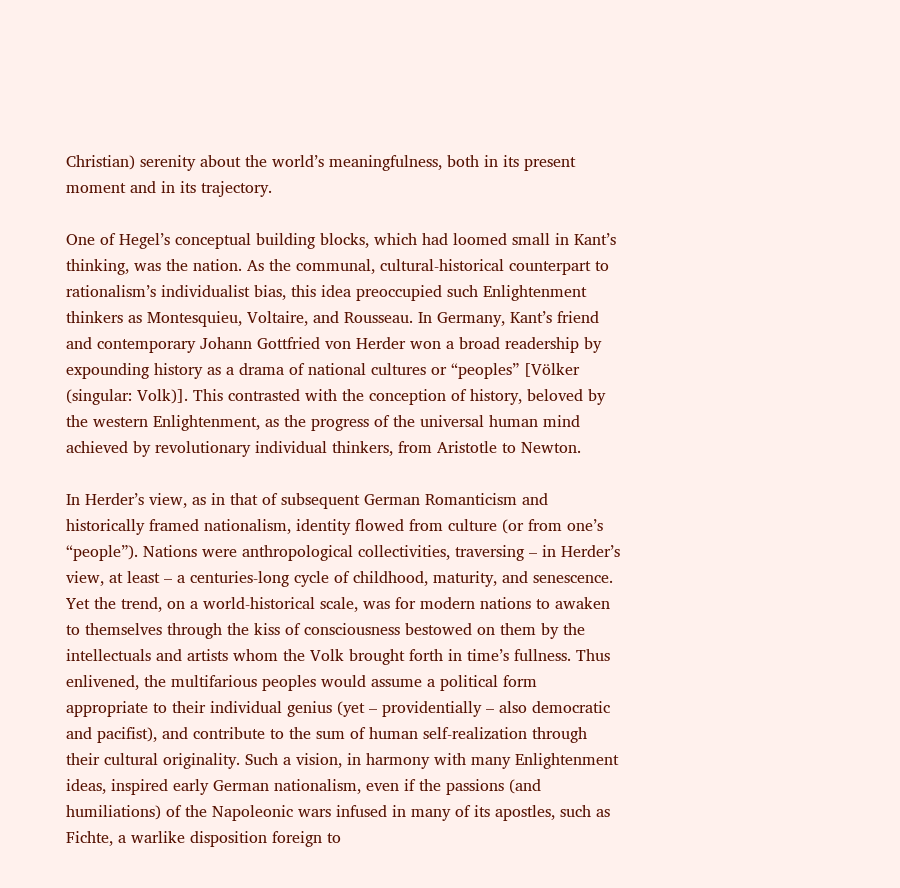Christian) serenity about the world’s meaningfulness, both in its present moment and in its trajectory.

One of Hegel’s conceptual building blocks, which had loomed small in Kant’s thinking, was the nation. As the communal, cultural-historical counterpart to rationalism’s individualist bias, this idea preoccupied such Enlightenment thinkers as Montesquieu, Voltaire, and Rousseau. In Germany, Kant’s friend and contemporary Johann Gottfried von Herder won a broad readership by expounding history as a drama of national cultures or “peoples” [Völker (singular: Volk)]. This contrasted with the conception of history, beloved by the western Enlightenment, as the progress of the universal human mind achieved by revolutionary individual thinkers, from Aristotle to Newton.

In Herder’s view, as in that of subsequent German Romanticism and historically framed nationalism, identity flowed from culture (or from one’s “people”). Nations were anthropological collectivities, traversing – in Herder’s view, at least – a centuries-long cycle of childhood, maturity, and senescence. Yet the trend, on a world-historical scale, was for modern nations to awaken to themselves through the kiss of consciousness bestowed on them by the intellectuals and artists whom the Volk brought forth in time’s fullness. Thus enlivened, the multifarious peoples would assume a political form appropriate to their individual genius (yet – providentially – also democratic and pacifist), and contribute to the sum of human self-realization through their cultural originality. Such a vision, in harmony with many Enlightenment ideas, inspired early German nationalism, even if the passions (and humiliations) of the Napoleonic wars infused in many of its apostles, such as Fichte, a warlike disposition foreign to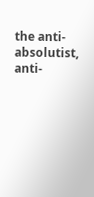the anti-absolutist, anti-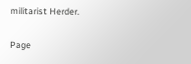militarist Herder.

Page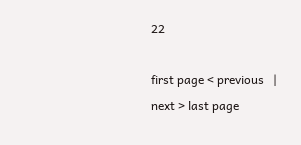22

first page < previous   |   next > last page